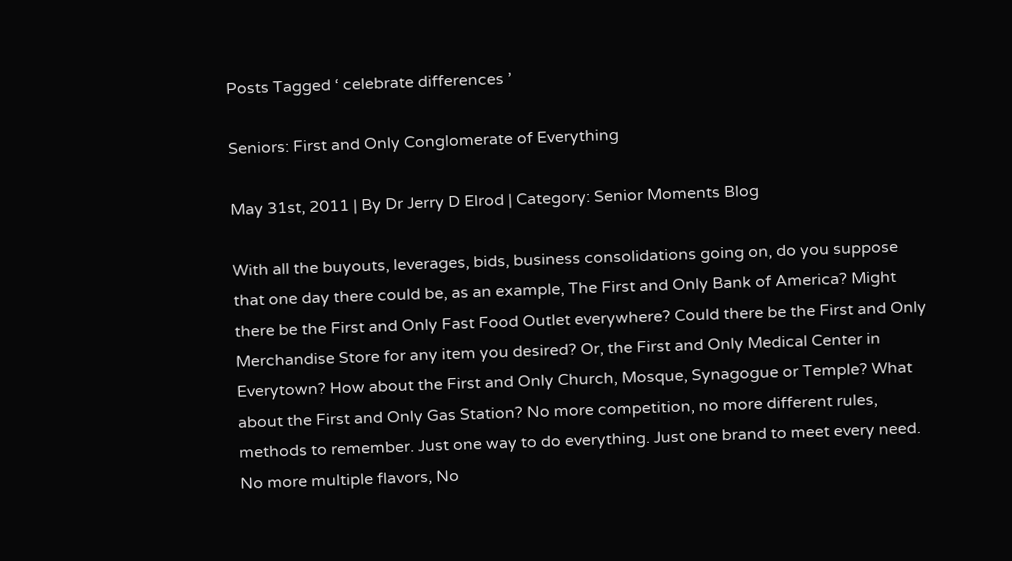Posts Tagged ‘ celebrate differences ’

Seniors: First and Only Conglomerate of Everything

May 31st, 2011 | By Dr Jerry D Elrod | Category: Senior Moments Blog

With all the buyouts, leverages, bids, business consolidations going on, do you suppose that one day there could be, as an example, The First and Only Bank of America? Might there be the First and Only Fast Food Outlet everywhere? Could there be the First and Only Merchandise Store for any item you desired? Or, the First and Only Medical Center in Everytown? How about the First and Only Church, Mosque, Synagogue or Temple? What about the First and Only Gas Station? No more competition, no more different rules, methods to remember. Just one way to do everything. Just one brand to meet every need. No more multiple flavors, No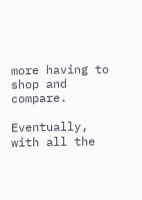more having to shop and compare.

Eventually, with all the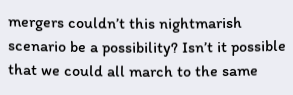mergers couldn’t this nightmarish scenario be a possibility? Isn’t it possible that we could all march to the same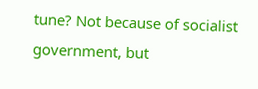tune? Not because of socialist government, but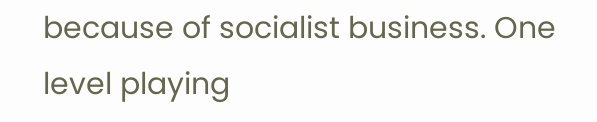because of socialist business. One level playing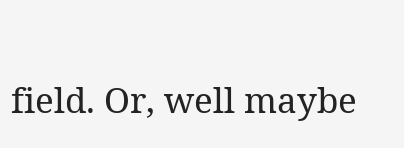field. Or, well maybe